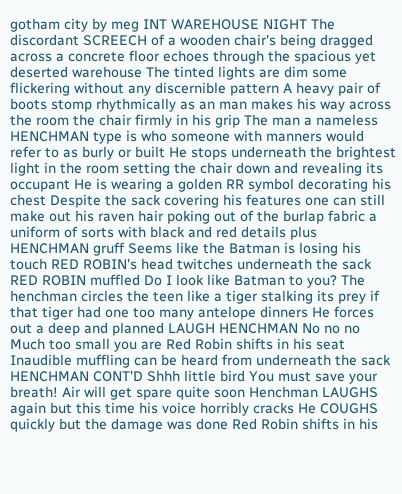gotham city by meg INT WAREHOUSE NIGHT The discordant SCREECH of a wooden chair's being dragged across a concrete floor echoes through the spacious yet deserted warehouse The tinted lights are dim some flickering without any discernible pattern A heavy pair of boots stomp rhythmically as an man makes his way across the room the chair firmly in his grip The man a nameless HENCHMAN type is who someone with manners would refer to as burly or built He stops underneath the brightest light in the room setting the chair down and revealing its occupant He is wearing a golden RR symbol decorating his chest Despite the sack covering his features one can still make out his raven hair poking out of the burlap fabric a uniform of sorts with black and red details plus HENCHMAN gruff Seems like the Batman is losing his touch RED ROBIN's head twitches underneath the sack RED ROBIN muffled Do I look like Batman to you? The henchman circles the teen like a tiger stalking its prey if that tiger had one too many antelope dinners He forces out a deep and planned LAUGH HENCHMAN No no no Much too small you are Red Robin shifts in his seat Inaudible muffling can be heard from underneath the sack HENCHMAN CONT'D Shhh little bird You must save your breath! Air will get spare quite soon Henchman LAUGHS again but this time his voice horribly cracks He COUGHS quickly but the damage was done Red Robin shifts in his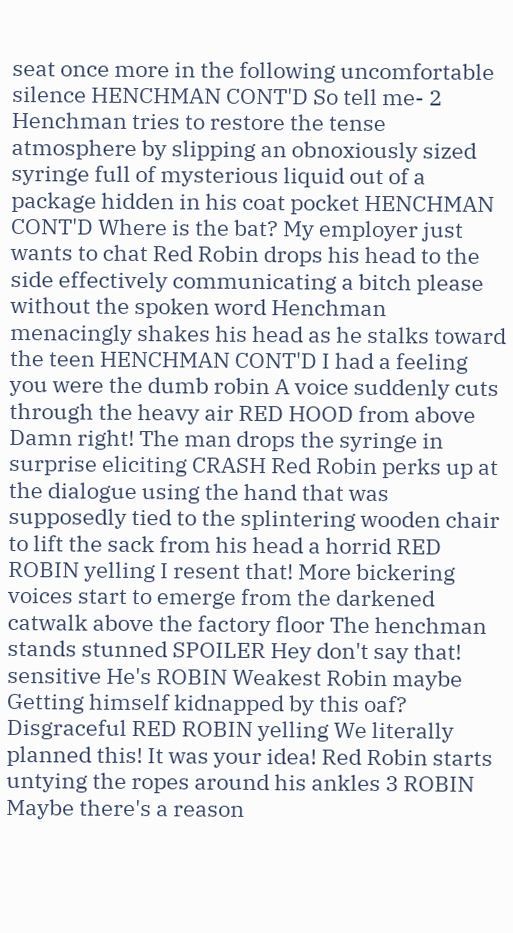seat once more in the following uncomfortable silence HENCHMAN CONT'D So tell me- 2 Henchman tries to restore the tense atmosphere by slipping an obnoxiously sized syringe full of mysterious liquid out of a package hidden in his coat pocket HENCHMAN CONT'D Where is the bat? My employer just wants to chat Red Robin drops his head to the side effectively communicating a bitch please without the spoken word Henchman menacingly shakes his head as he stalks toward the teen HENCHMAN CONT'D I had a feeling you were the dumb robin A voice suddenly cuts through the heavy air RED HOOD from above Damn right! The man drops the syringe in surprise eliciting CRASH Red Robin perks up at the dialogue using the hand that was supposedly tied to the splintering wooden chair to lift the sack from his head a horrid RED ROBIN yelling I resent that! More bickering voices start to emerge from the darkened catwalk above the factory floor The henchman stands stunned SPOILER Hey don't say that! sensitive He's ROBIN Weakest Robin maybe Getting himself kidnapped by this oaf? Disgraceful RED ROBIN yelling We literally planned this! It was your idea! Red Robin starts untying the ropes around his ankles 3 ROBIN Maybe there's a reason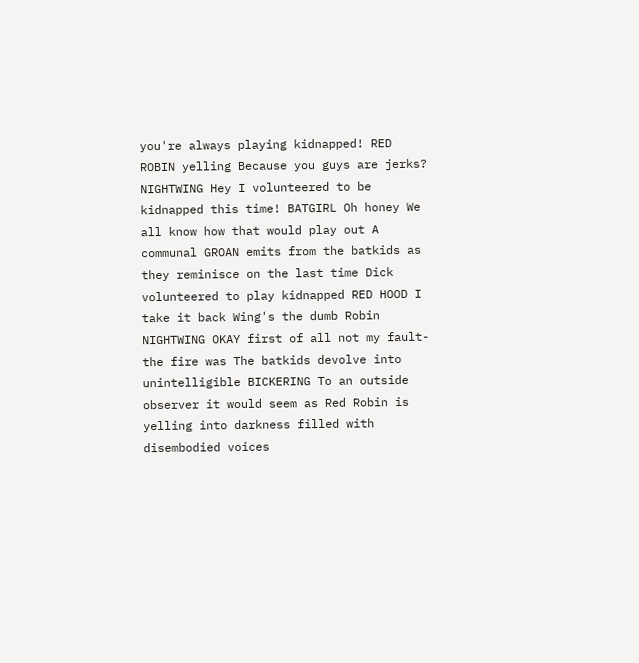you're always playing kidnapped! RED ROBIN yelling Because you guys are jerks? NIGHTWING Hey I volunteered to be kidnapped this time! BATGIRL Oh honey We all know how that would play out A communal GROAN emits from the batkids as they reminisce on the last time Dick volunteered to play kidnapped RED HOOD I take it back Wing's the dumb Robin NIGHTWING OKAY first of all not my fault- the fire was The batkids devolve into unintelligible BICKERING To an outside observer it would seem as Red Robin is yelling into darkness filled with disembodied voices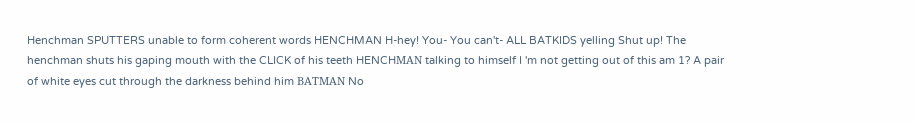Henchman SPUTTERS unable to form coherent words HENCHMAN H-hey! You- You can't- ALL BATKIDS yelling Shut up! The henchman shuts his gaping mouth with the CLICK of his teeth HENCHΜΑΝ talking to himself I 'm not getting out of this am 1? A pair of white eyes cut through the darkness behind him ΒΑΤΜAΝ No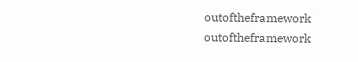outoftheframework outoftheframework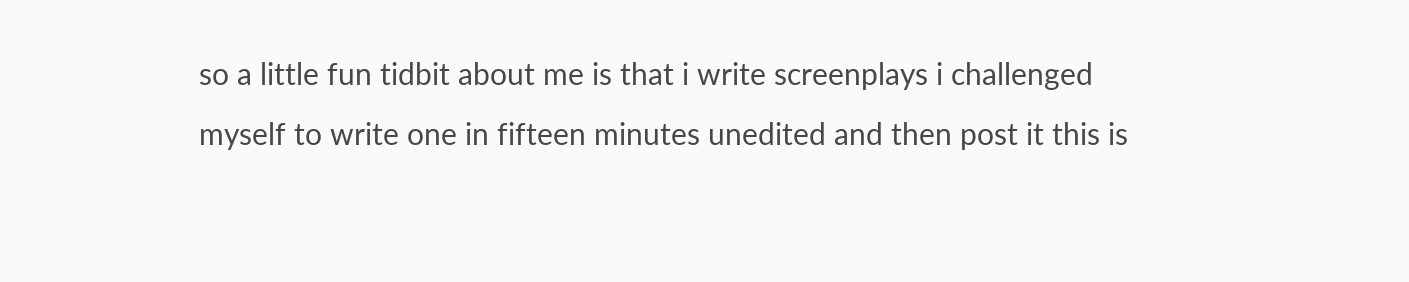so a little fun tidbit about me is that i write screenplays i challenged myself to write one in fifteen minutes unedited and then post it this is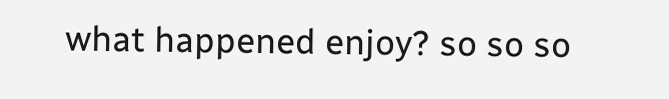what happened enjoy? so so so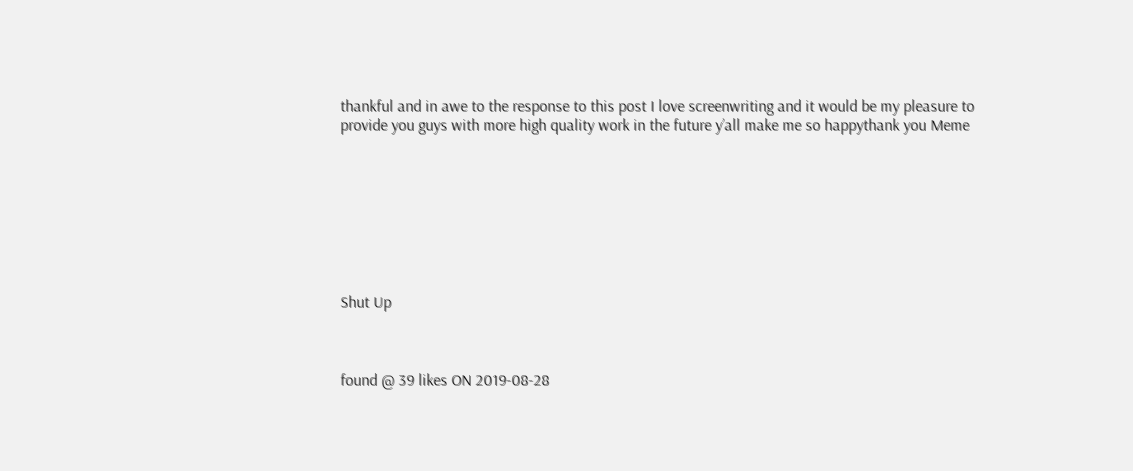thankful and in awe to the response to this post I love screenwriting and it would be my pleasure to provide you guys with more high quality work in the future y’all make me so happythank you Meme








Shut Up



found @ 39 likes ON 2019-08-28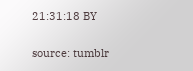21:31:18 BY

source: tumblr